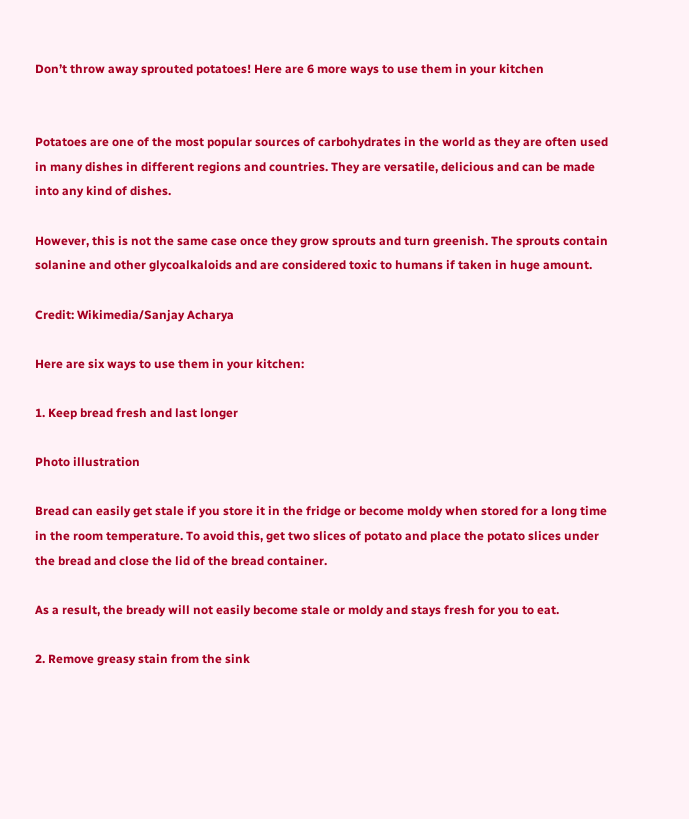Don’t throw away sprouted potatoes! Here are 6 more ways to use them in your kitchen


Potatoes are one of the most popular sources of carbohydrates in the world as they are often used in many dishes in different regions and countries. They are versatile, delicious and can be made into any kind of dishes.

However, this is not the same case once they grow sprouts and turn greenish. The sprouts contain solanine and other glycoalkaloids and are considered toxic to humans if taken in huge amount.

Credit: Wikimedia/Sanjay Acharya

Here are six ways to use them in your kitchen:

1. Keep bread fresh and last longer

Photo illustration

Bread can easily get stale if you store it in the fridge or become moldy when stored for a long time in the room temperature. To avoid this, get two slices of potato and place the potato slices under the bread and close the lid of the bread container.

As a result, the bready will not easily become stale or moldy and stays fresh for you to eat.

2. Remove greasy stain from the sink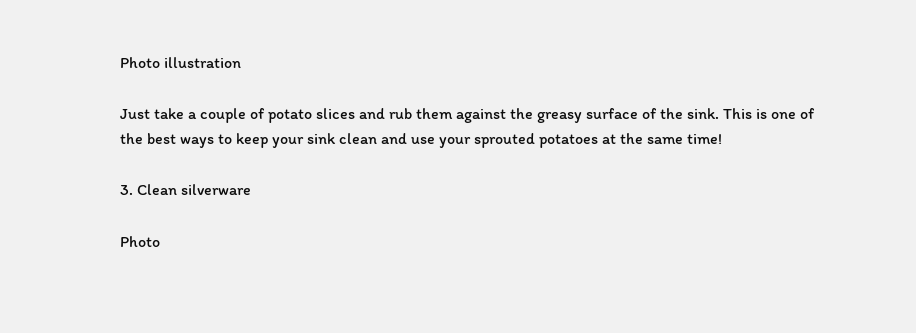Photo illustration

Just take a couple of potato slices and rub them against the greasy surface of the sink. This is one of the best ways to keep your sink clean and use your sprouted potatoes at the same time!

3. Clean silverware

Photo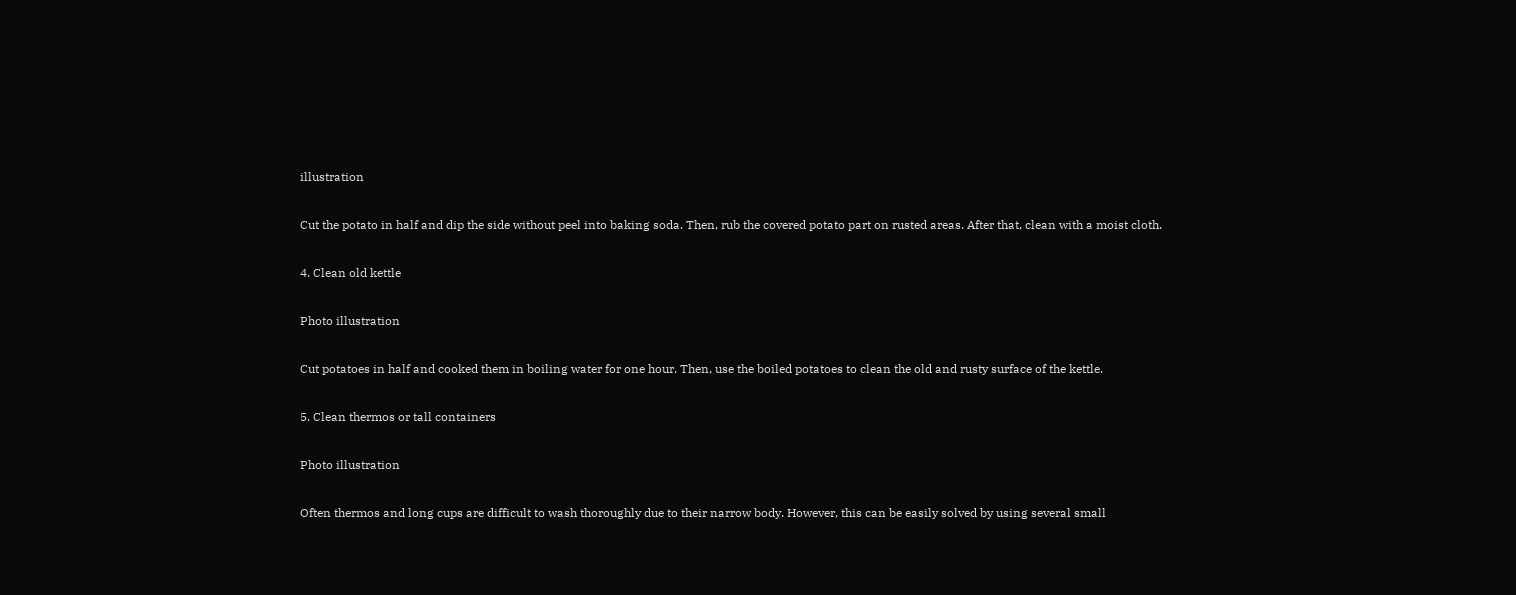illustration

Cut the potato in half and dip the side without peel into baking soda. Then, rub the covered potato part on rusted areas. After that, clean with a moist cloth.

4. Clean old kettle

Photo illustration

Cut potatoes in half and cooked them in boiling water for one hour. Then, use the boiled potatoes to clean the old and rusty surface of the kettle.

5. Clean thermos or tall containers

Photo illustration

Often thermos and long cups are difficult to wash thoroughly due to their narrow body. However, this can be easily solved by using several small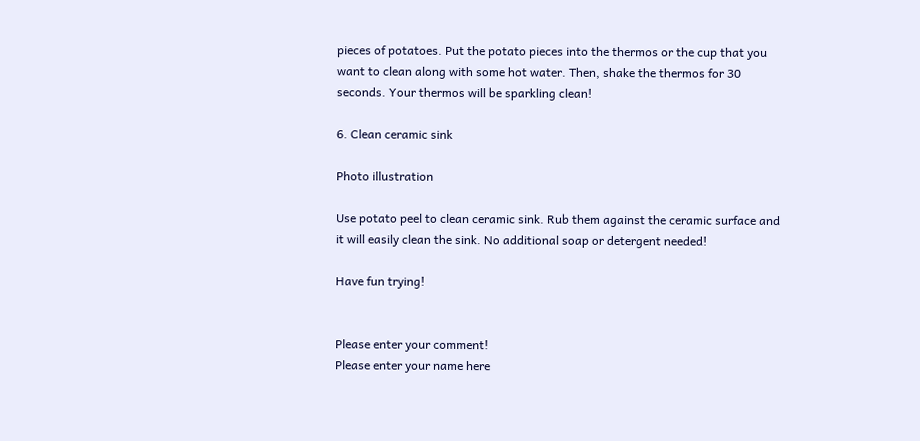pieces of potatoes. Put the potato pieces into the thermos or the cup that you want to clean along with some hot water. Then, shake the thermos for 30 seconds. Your thermos will be sparkling clean!

6. Clean ceramic sink

Photo illustration

Use potato peel to clean ceramic sink. Rub them against the ceramic surface and it will easily clean the sink. No additional soap or detergent needed!

Have fun trying!


Please enter your comment!
Please enter your name here